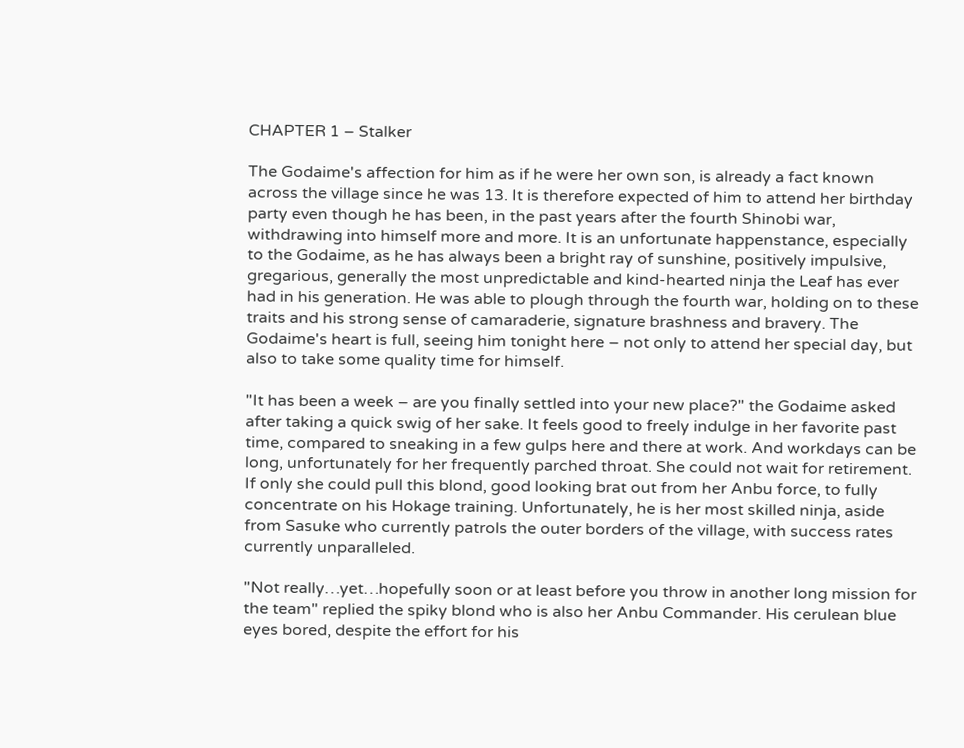CHAPTER 1 – Stalker

The Godaime's affection for him as if he were her own son, is already a fact known across the village since he was 13. It is therefore expected of him to attend her birthday party even though he has been, in the past years after the fourth Shinobi war, withdrawing into himself more and more. It is an unfortunate happenstance, especially to the Godaime, as he has always been a bright ray of sunshine, positively impulsive, gregarious, generally the most unpredictable and kind-hearted ninja the Leaf has ever had in his generation. He was able to plough through the fourth war, holding on to these traits and his strong sense of camaraderie, signature brashness and bravery. The Godaime's heart is full, seeing him tonight here – not only to attend her special day, but also to take some quality time for himself.

"It has been a week – are you finally settled into your new place?" the Godaime asked after taking a quick swig of her sake. It feels good to freely indulge in her favorite past time, compared to sneaking in a few gulps here and there at work. And workdays can be long, unfortunately for her frequently parched throat. She could not wait for retirement. If only she could pull this blond, good looking brat out from her Anbu force, to fully concentrate on his Hokage training. Unfortunately, he is her most skilled ninja, aside from Sasuke who currently patrols the outer borders of the village, with success rates currently unparalleled.

"Not really…yet…hopefully soon or at least before you throw in another long mission for the team" replied the spiky blond who is also her Anbu Commander. His cerulean blue eyes bored, despite the effort for his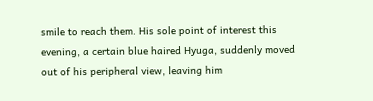smile to reach them. His sole point of interest this evening, a certain blue haired Hyuga, suddenly moved out of his peripheral view, leaving him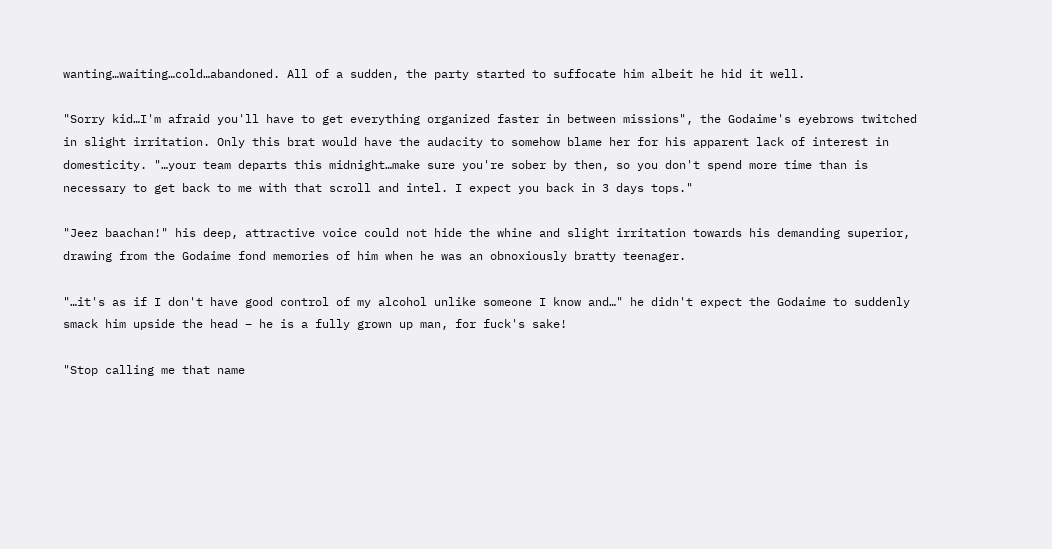wanting…waiting…cold…abandoned. All of a sudden, the party started to suffocate him albeit he hid it well.

"Sorry kid…I'm afraid you'll have to get everything organized faster in between missions", the Godaime's eyebrows twitched in slight irritation. Only this brat would have the audacity to somehow blame her for his apparent lack of interest in domesticity. "…your team departs this midnight…make sure you're sober by then, so you don't spend more time than is necessary to get back to me with that scroll and intel. I expect you back in 3 days tops."

"Jeez baachan!" his deep, attractive voice could not hide the whine and slight irritation towards his demanding superior, drawing from the Godaime fond memories of him when he was an obnoxiously bratty teenager.

"…it's as if I don't have good control of my alcohol unlike someone I know and…" he didn't expect the Godaime to suddenly smack him upside the head – he is a fully grown up man, for fuck's sake!

"Stop calling me that name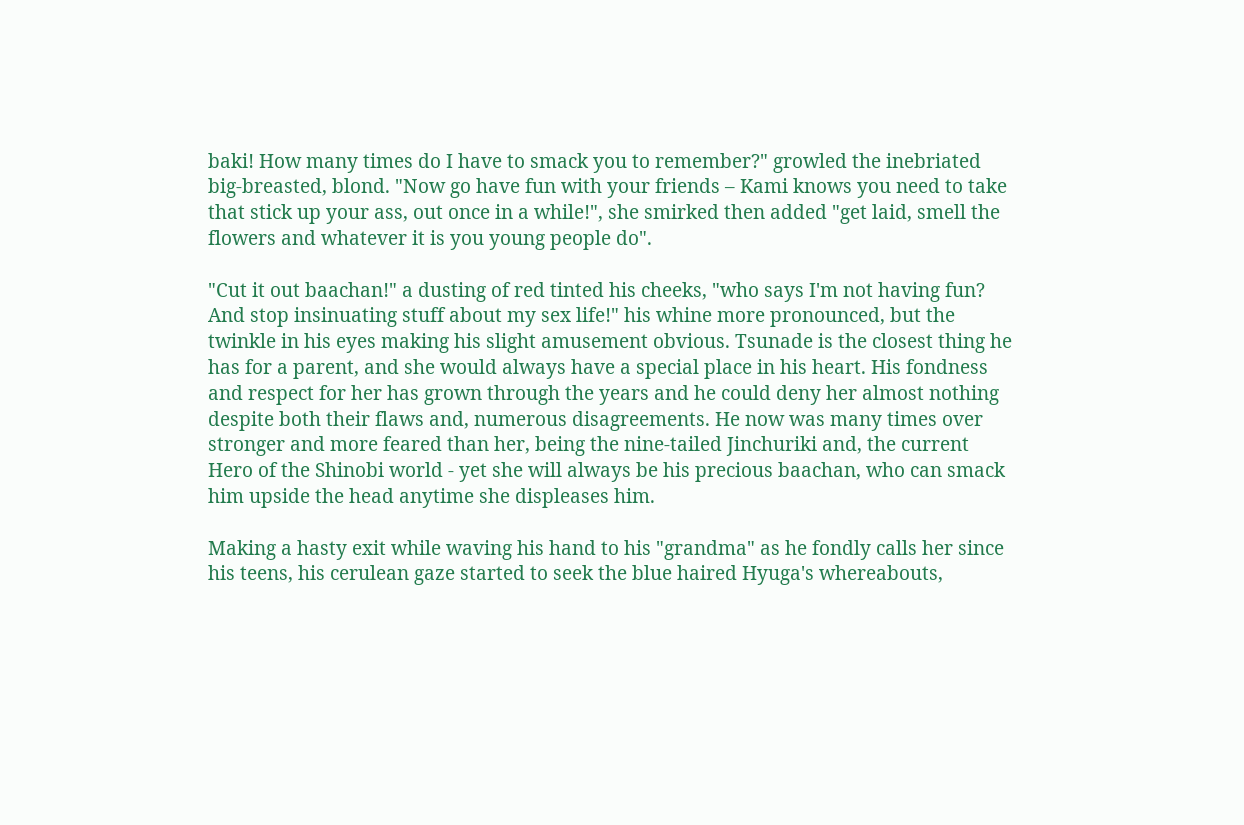baki! How many times do I have to smack you to remember?" growled the inebriated big-breasted, blond. "Now go have fun with your friends – Kami knows you need to take that stick up your ass, out once in a while!", she smirked then added "get laid, smell the flowers and whatever it is you young people do".

"Cut it out baachan!" a dusting of red tinted his cheeks, "who says I'm not having fun? And stop insinuating stuff about my sex life!" his whine more pronounced, but the twinkle in his eyes making his slight amusement obvious. Tsunade is the closest thing he has for a parent, and she would always have a special place in his heart. His fondness and respect for her has grown through the years and he could deny her almost nothing despite both their flaws and, numerous disagreements. He now was many times over stronger and more feared than her, being the nine-tailed Jinchuriki and, the current Hero of the Shinobi world - yet she will always be his precious baachan, who can smack him upside the head anytime she displeases him.

Making a hasty exit while waving his hand to his "grandma" as he fondly calls her since his teens, his cerulean gaze started to seek the blue haired Hyuga's whereabouts,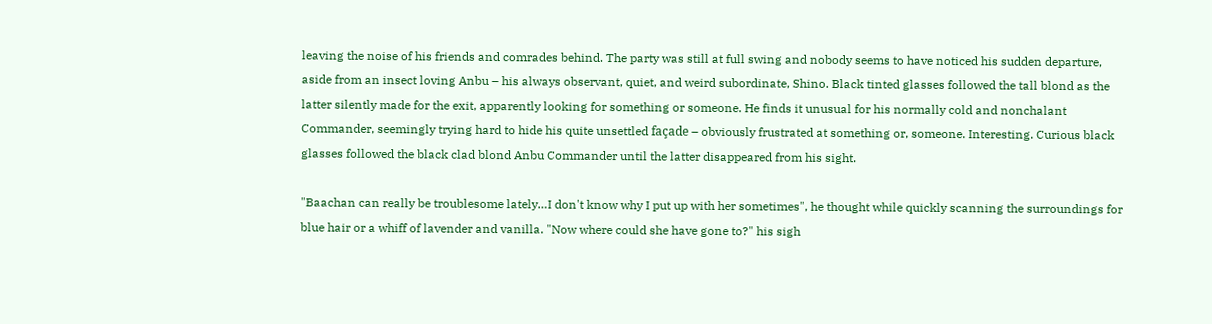leaving the noise of his friends and comrades behind. The party was still at full swing and nobody seems to have noticed his sudden departure, aside from an insect loving Anbu – his always observant, quiet, and weird subordinate, Shino. Black tinted glasses followed the tall blond as the latter silently made for the exit, apparently looking for something or someone. He finds it unusual for his normally cold and nonchalant Commander, seemingly trying hard to hide his quite unsettled façade – obviously frustrated at something or, someone. Interesting. Curious black glasses followed the black clad blond Anbu Commander until the latter disappeared from his sight.

"Baachan can really be troublesome lately…I don't know why I put up with her sometimes", he thought while quickly scanning the surroundings for blue hair or a whiff of lavender and vanilla. "Now where could she have gone to?" his sigh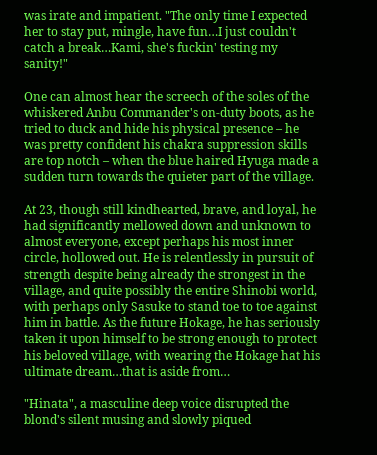was irate and impatient. "The only time I expected her to stay put, mingle, have fun…I just couldn't catch a break…Kami, she's fuckin' testing my sanity!"

One can almost hear the screech of the soles of the whiskered Anbu Commander's on-duty boots, as he tried to duck and hide his physical presence – he was pretty confident his chakra suppression skills are top notch – when the blue haired Hyuga made a sudden turn towards the quieter part of the village.

At 23, though still kindhearted, brave, and loyal, he had significantly mellowed down and unknown to almost everyone, except perhaps his most inner circle, hollowed out. He is relentlessly in pursuit of strength despite being already the strongest in the village, and quite possibly the entire Shinobi world, with perhaps only Sasuke to stand toe to toe against him in battle. As the future Hokage, he has seriously taken it upon himself to be strong enough to protect his beloved village, with wearing the Hokage hat his ultimate dream…that is aside from…

"Hinata", a masculine deep voice disrupted the blond's silent musing and slowly piqued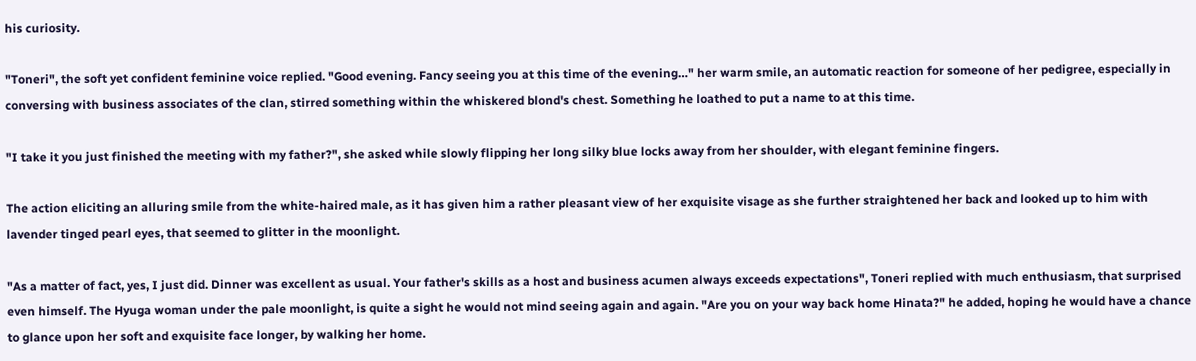his curiosity.

"Toneri", the soft yet confident feminine voice replied. "Good evening. Fancy seeing you at this time of the evening…" her warm smile, an automatic reaction for someone of her pedigree, especially in conversing with business associates of the clan, stirred something within the whiskered blond's chest. Something he loathed to put a name to at this time.

"I take it you just finished the meeting with my father?", she asked while slowly flipping her long silky blue locks away from her shoulder, with elegant feminine fingers.

The action eliciting an alluring smile from the white-haired male, as it has given him a rather pleasant view of her exquisite visage as she further straightened her back and looked up to him with lavender tinged pearl eyes, that seemed to glitter in the moonlight.

"As a matter of fact, yes, I just did. Dinner was excellent as usual. Your father's skills as a host and business acumen always exceeds expectations", Toneri replied with much enthusiasm, that surprised even himself. The Hyuga woman under the pale moonlight, is quite a sight he would not mind seeing again and again. "Are you on your way back home Hinata?" he added, hoping he would have a chance to glance upon her soft and exquisite face longer, by walking her home.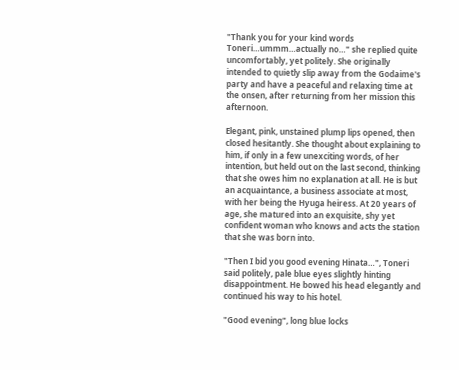"Thank you for your kind words Toneri…ummm…actually no…" she replied quite uncomfortably, yet politely. She originally intended to quietly slip away from the Godaime's party and have a peaceful and relaxing time at the onsen, after returning from her mission this afternoon.

Elegant, pink, unstained plump lips opened, then closed hesitantly. She thought about explaining to him, if only in a few unexciting words, of her intention, but held out on the last second, thinking that she owes him no explanation at all. He is but an acquaintance, a business associate at most, with her being the Hyuga heiress. At 20 years of age, she matured into an exquisite, shy yet confident woman who knows and acts the station that she was born into.

"Then I bid you good evening Hinata…", Toneri said politely, pale blue eyes slightly hinting disappointment. He bowed his head elegantly and continued his way to his hotel.

"Good evening", long blue locks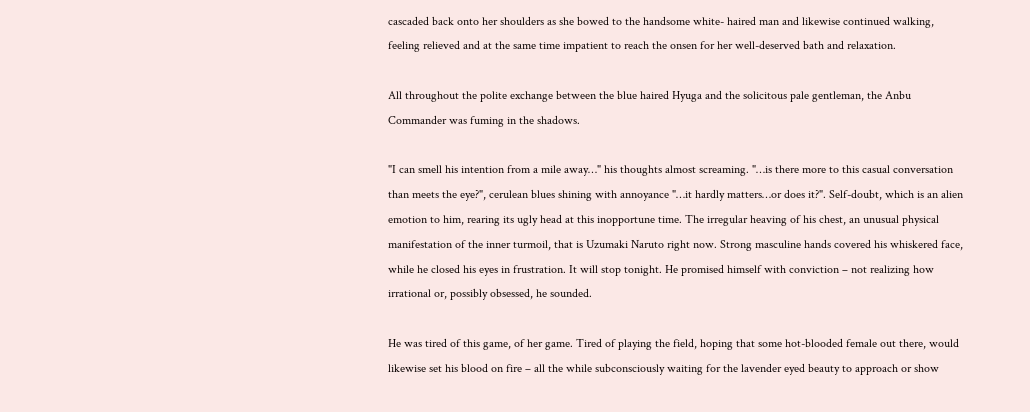cascaded back onto her shoulders as she bowed to the handsome white- haired man and likewise continued walking, feeling relieved and at the same time impatient to reach the onsen for her well-deserved bath and relaxation.

All throughout the polite exchange between the blue haired Hyuga and the solicitous pale gentleman, the Anbu Commander was fuming in the shadows.

"I can smell his intention from a mile away…" his thoughts almost screaming. "…is there more to this casual conversation than meets the eye?", cerulean blues shining with annoyance "…it hardly matters…or does it?". Self-doubt, which is an alien emotion to him, rearing its ugly head at this inopportune time. The irregular heaving of his chest, an unusual physical manifestation of the inner turmoil, that is Uzumaki Naruto right now. Strong masculine hands covered his whiskered face, while he closed his eyes in frustration. It will stop tonight. He promised himself with conviction – not realizing how irrational or, possibly obsessed, he sounded.

He was tired of this game, of her game. Tired of playing the field, hoping that some hot-blooded female out there, would likewise set his blood on fire – all the while subconsciously waiting for the lavender eyed beauty to approach or show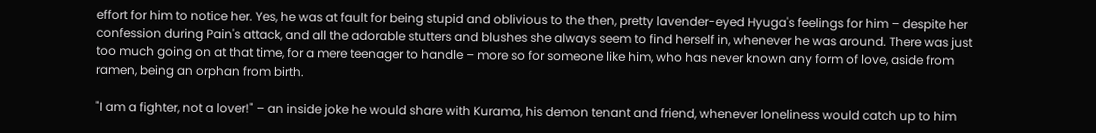effort for him to notice her. Yes, he was at fault for being stupid and oblivious to the then, pretty lavender-eyed Hyuga's feelings for him – despite her confession during Pain's attack, and all the adorable stutters and blushes she always seem to find herself in, whenever he was around. There was just too much going on at that time, for a mere teenager to handle – more so for someone like him, who has never known any form of love, aside from ramen, being an orphan from birth.

"I am a fighter, not a lover!" – an inside joke he would share with Kurama, his demon tenant and friend, whenever loneliness would catch up to him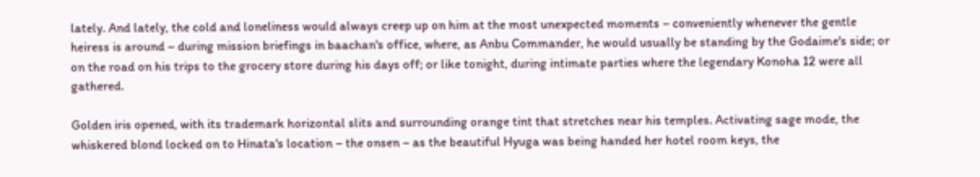lately. And lately, the cold and loneliness would always creep up on him at the most unexpected moments – conveniently whenever the gentle heiress is around – during mission briefings in baachan's office, where, as Anbu Commander, he would usually be standing by the Godaime's side; or on the road on his trips to the grocery store during his days off; or like tonight, during intimate parties where the legendary Konoha 12 were all gathered.

Golden iris opened, with its trademark horizontal slits and surrounding orange tint that stretches near his temples. Activating sage mode, the whiskered blond locked on to Hinata's location – the onsen – as the beautiful Hyuga was being handed her hotel room keys, the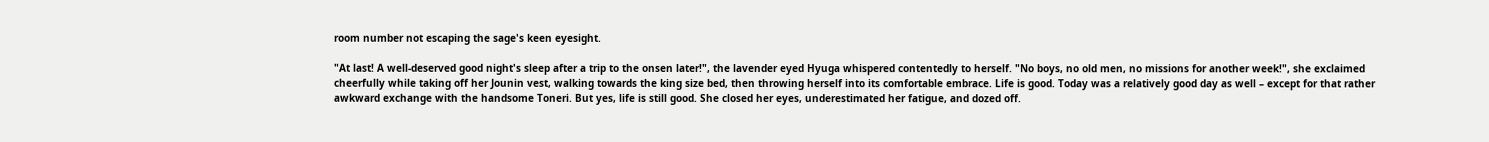room number not escaping the sage's keen eyesight.

"At last! A well-deserved good night's sleep after a trip to the onsen later!", the lavender eyed Hyuga whispered contentedly to herself. "No boys, no old men, no missions for another week!", she exclaimed cheerfully while taking off her Jounin vest, walking towards the king size bed, then throwing herself into its comfortable embrace. Life is good. Today was a relatively good day as well – except for that rather awkward exchange with the handsome Toneri. But yes, life is still good. She closed her eyes, underestimated her fatigue, and dozed off.